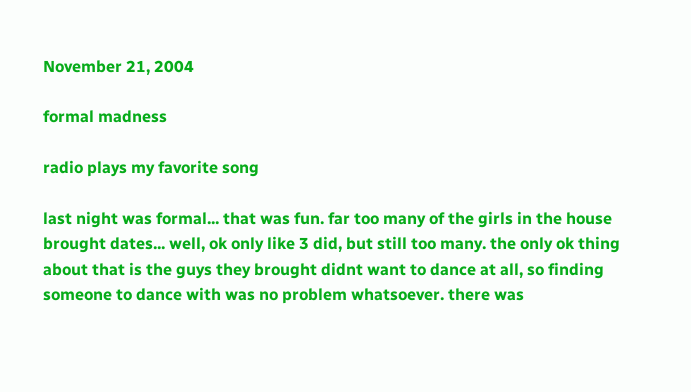November 21, 2004

formal madness

radio plays my favorite song

last night was formal... that was fun. far too many of the girls in the house brought dates... well, ok only like 3 did, but still too many. the only ok thing about that is the guys they brought didnt want to dance at all, so finding someone to dance with was no problem whatsoever. there was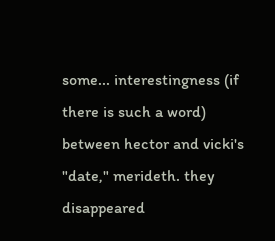some... interestingness (if there is such a word) between hector and vicki's "date," merideth. they disappeared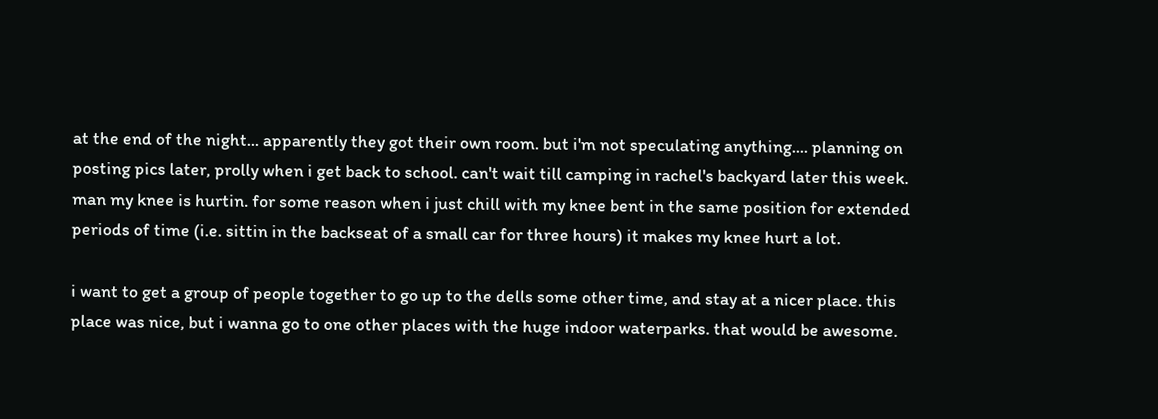at the end of the night... apparently they got their own room. but i'm not speculating anything.... planning on posting pics later, prolly when i get back to school. can't wait till camping in rachel's backyard later this week. man my knee is hurtin. for some reason when i just chill with my knee bent in the same position for extended periods of time (i.e. sittin in the backseat of a small car for three hours) it makes my knee hurt a lot.

i want to get a group of people together to go up to the dells some other time, and stay at a nicer place. this place was nice, but i wanna go to one other places with the huge indoor waterparks. that would be awesome.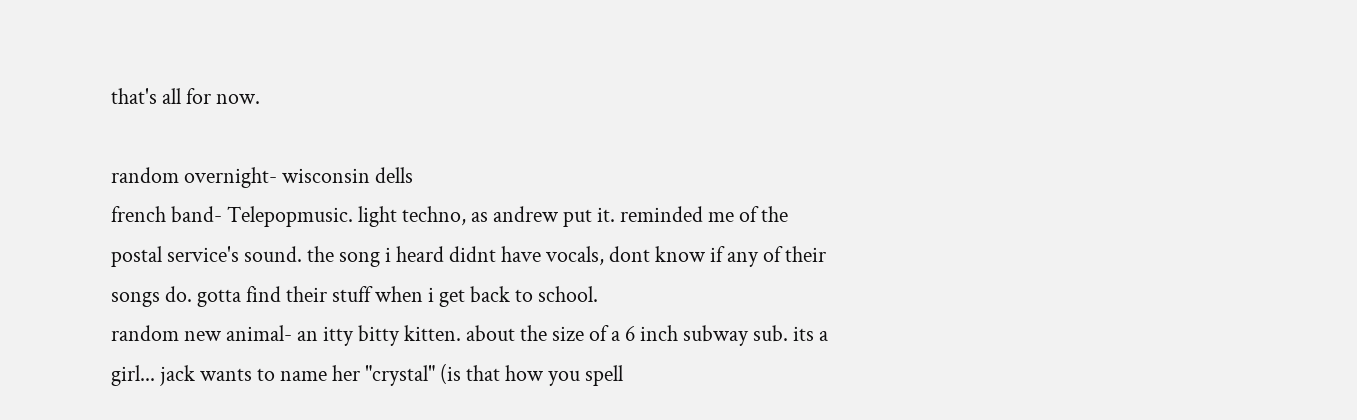that's all for now.

random overnight- wisconsin dells
french band- Telepopmusic. light techno, as andrew put it. reminded me of the postal service's sound. the song i heard didnt have vocals, dont know if any of their songs do. gotta find their stuff when i get back to school.
random new animal- an itty bitty kitten. about the size of a 6 inch subway sub. its a girl... jack wants to name her "crystal" (is that how you spell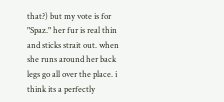that?) but my vote is for "Spaz." her fur is real thin and sticks strait out. when she runs around her back legs go all over the place. i think its a perfectly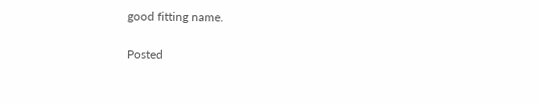good fitting name.

Posted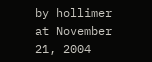by hollimer at November 21, 2004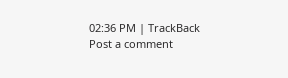02:36 PM | TrackBack
Post a comment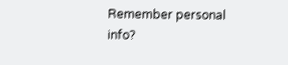Remember personal info?